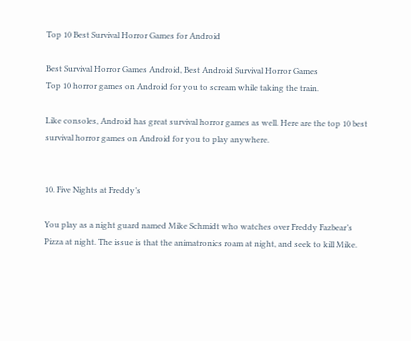Top 10 Best Survival Horror Games for Android

Best Survival Horror Games Android, Best Android Survival Horror Games
Top 10 horror games on Android for you to scream while taking the train.

Like consoles, Android has great survival horror games as well. Here are the top 10 best survival horror games on Android for you to play anywhere.


10. Five Nights at Freddy’s

You play as a night guard named Mike Schmidt who watches over Freddy Fazbear’s Pizza at night. The issue is that the animatronics roam at night, and seek to kill Mike.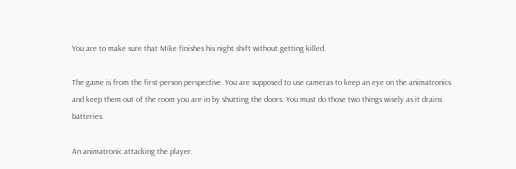You are to make sure that Mike finishes his night shift without getting killed.

The game is from the first-person perspective. You are supposed to use cameras to keep an eye on the animatronics and keep them out of the room you are in by shutting the doors. You must do those two things wisely as it drains batteries.

An animatronic attacking the player.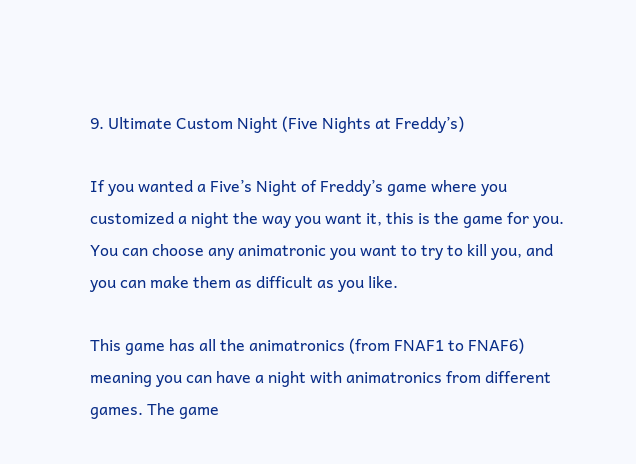9. Ultimate Custom Night (Five Nights at Freddy’s)

If you wanted a Five’s Night of Freddy’s game where you customized a night the way you want it, this is the game for you. You can choose any animatronic you want to try to kill you, and you can make them as difficult as you like.

This game has all the animatronics (from FNAF1 to FNAF6) meaning you can have a night with animatronics from different games. The game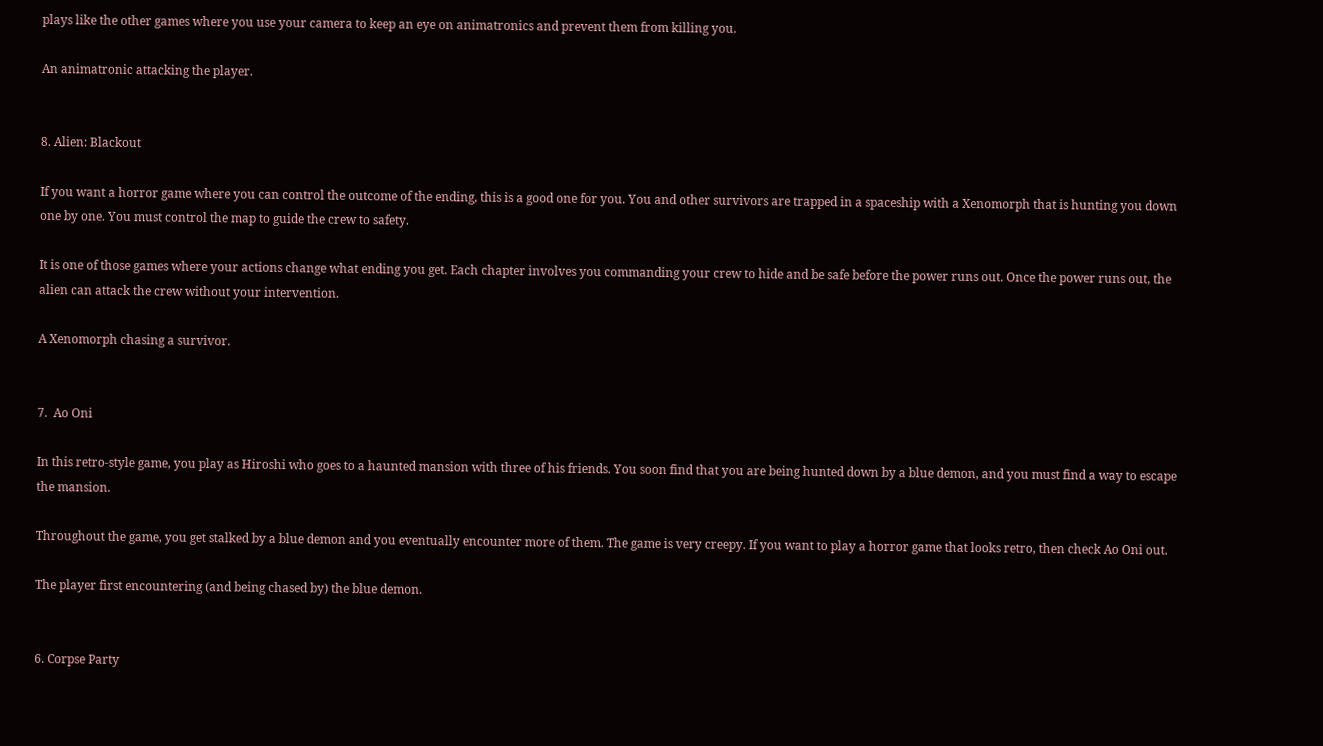plays like the other games where you use your camera to keep an eye on animatronics and prevent them from killing you.

An animatronic attacking the player.


8. Alien: Blackout

If you want a horror game where you can control the outcome of the ending, this is a good one for you. You and other survivors are trapped in a spaceship with a Xenomorph that is hunting you down one by one. You must control the map to guide the crew to safety.

It is one of those games where your actions change what ending you get. Each chapter involves you commanding your crew to hide and be safe before the power runs out. Once the power runs out, the alien can attack the crew without your intervention.

A Xenomorph chasing a survivor.


7.  Ao Oni

In this retro-style game, you play as Hiroshi who goes to a haunted mansion with three of his friends. You soon find that you are being hunted down by a blue demon, and you must find a way to escape the mansion.

Throughout the game, you get stalked by a blue demon and you eventually encounter more of them. The game is very creepy. If you want to play a horror game that looks retro, then check Ao Oni out.

The player first encountering (and being chased by) the blue demon.


6. Corpse Party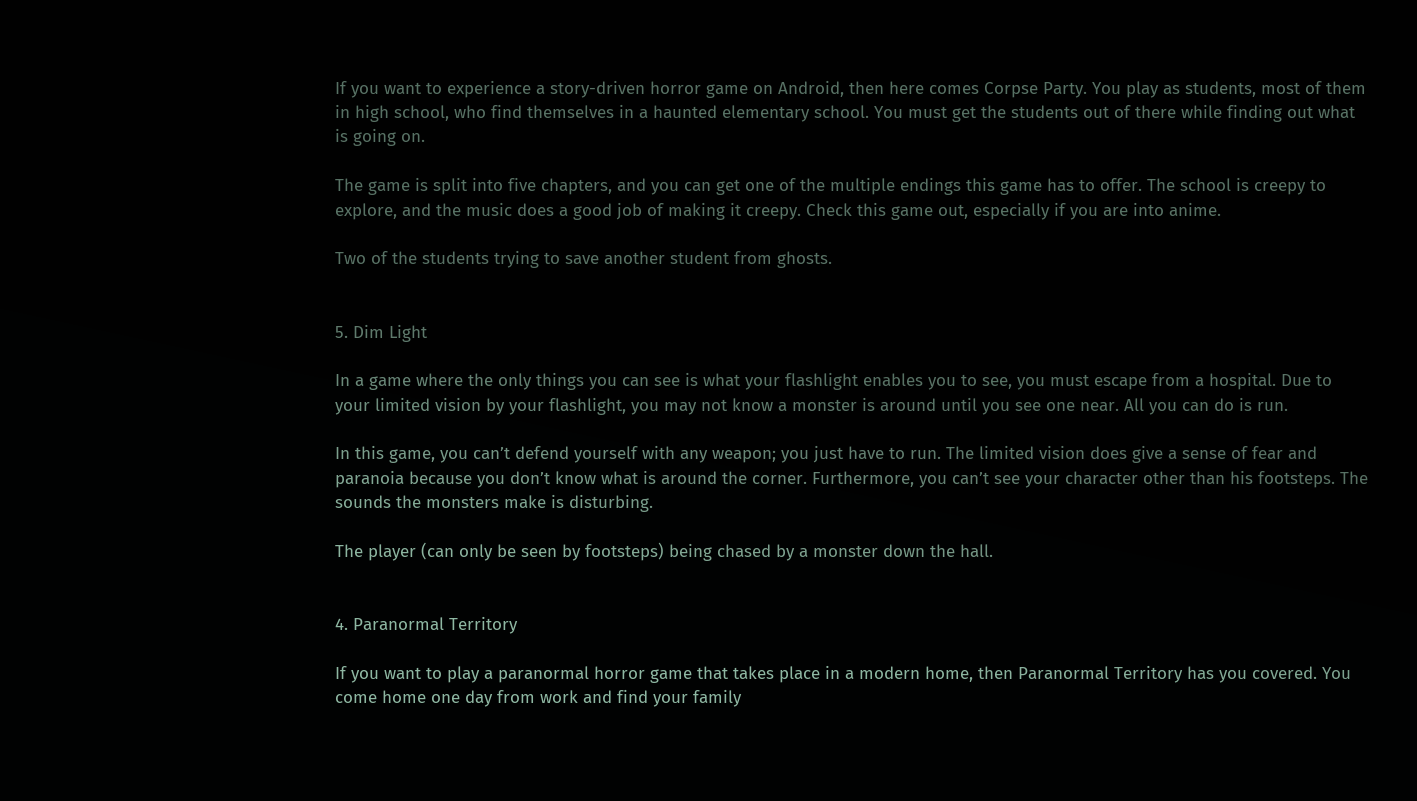If you want to experience a story-driven horror game on Android, then here comes Corpse Party. You play as students, most of them in high school, who find themselves in a haunted elementary school. You must get the students out of there while finding out what is going on.

The game is split into five chapters, and you can get one of the multiple endings this game has to offer. The school is creepy to explore, and the music does a good job of making it creepy. Check this game out, especially if you are into anime.

Two of the students trying to save another student from ghosts.


5. Dim Light

In a game where the only things you can see is what your flashlight enables you to see, you must escape from a hospital. Due to your limited vision by your flashlight, you may not know a monster is around until you see one near. All you can do is run.

In this game, you can’t defend yourself with any weapon; you just have to run. The limited vision does give a sense of fear and paranoia because you don’t know what is around the corner. Furthermore, you can’t see your character other than his footsteps. The sounds the monsters make is disturbing.

The player (can only be seen by footsteps) being chased by a monster down the hall.


4. Paranormal Territory

If you want to play a paranormal horror game that takes place in a modern home, then Paranormal Territory has you covered. You come home one day from work and find your family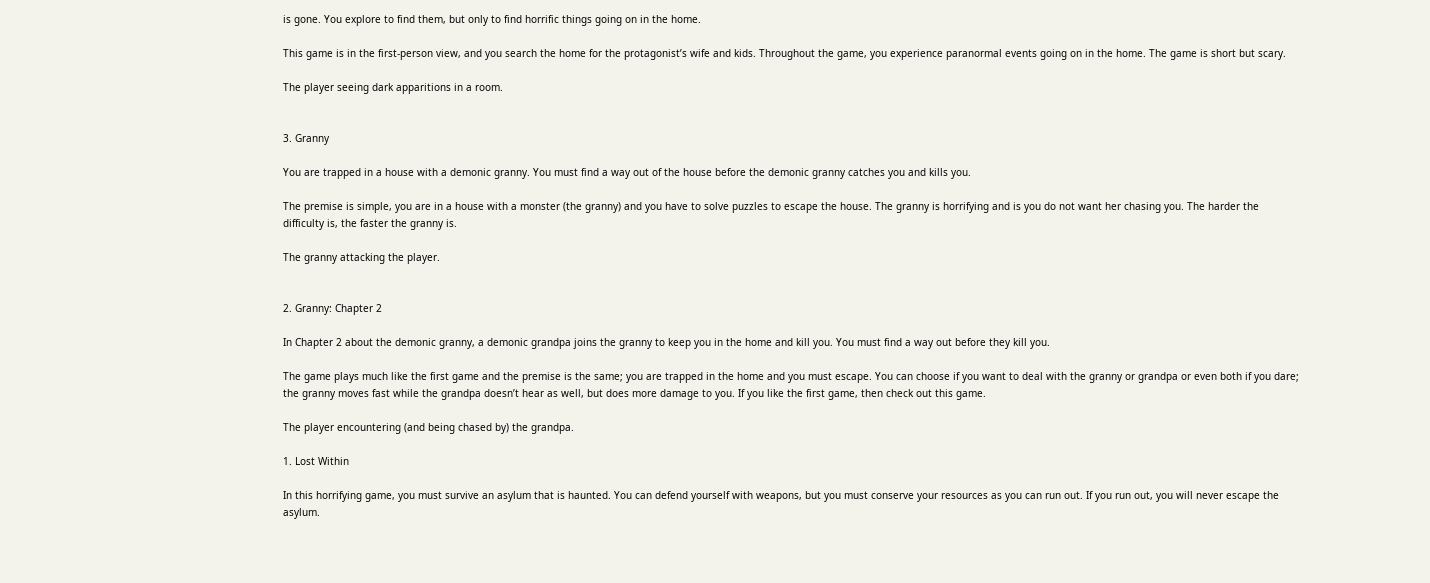is gone. You explore to find them, but only to find horrific things going on in the home.

This game is in the first-person view, and you search the home for the protagonist’s wife and kids. Throughout the game, you experience paranormal events going on in the home. The game is short but scary.

The player seeing dark apparitions in a room.


3. Granny

You are trapped in a house with a demonic granny. You must find a way out of the house before the demonic granny catches you and kills you.

The premise is simple, you are in a house with a monster (the granny) and you have to solve puzzles to escape the house. The granny is horrifying and is you do not want her chasing you. The harder the difficulty is, the faster the granny is.

The granny attacking the player.


2. Granny: Chapter 2

In Chapter 2 about the demonic granny, a demonic grandpa joins the granny to keep you in the home and kill you. You must find a way out before they kill you.

The game plays much like the first game and the premise is the same; you are trapped in the home and you must escape. You can choose if you want to deal with the granny or grandpa or even both if you dare; the granny moves fast while the grandpa doesn’t hear as well, but does more damage to you. If you like the first game, then check out this game.

The player encountering (and being chased by) the grandpa.

1. Lost Within

In this horrifying game, you must survive an asylum that is haunted. You can defend yourself with weapons, but you must conserve your resources as you can run out. If you run out, you will never escape the asylum.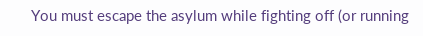You must escape the asylum while fighting off (or running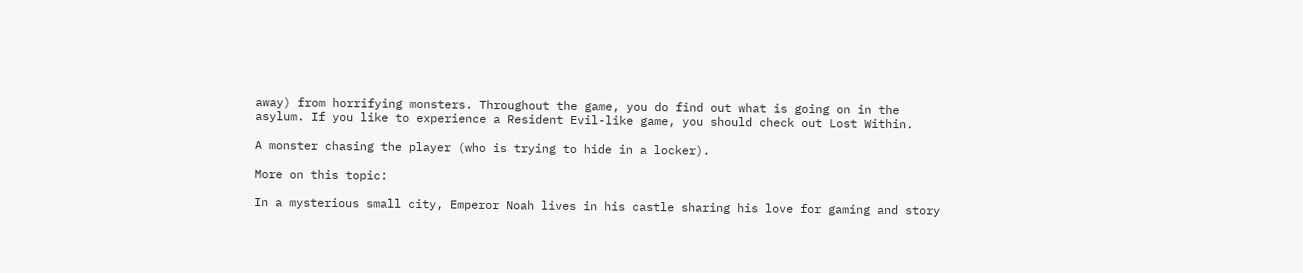away) from horrifying monsters. Throughout the game, you do find out what is going on in the asylum. If you like to experience a Resident Evil-like game, you should check out Lost Within.

A monster chasing the player (who is trying to hide in a locker).

More on this topic:

In a mysterious small city, Emperor Noah lives in his castle sharing his love for gaming and story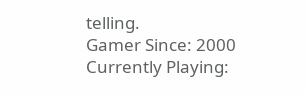telling.
Gamer Since: 2000
Currently Playing: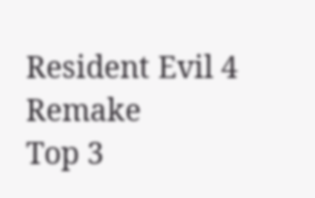Resident Evil 4 Remake
Top 3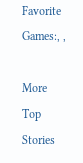Favorite Games:, ,

More Top Stories